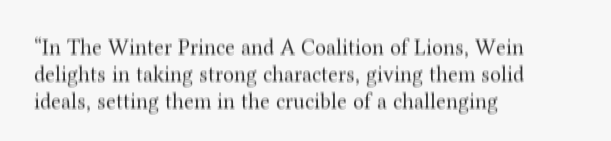“In The Winter Prince and A Coalition of Lions, Wein delights in taking strong characters, giving them solid ideals, setting them in the crucible of a challenging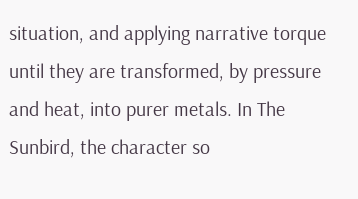situation, and applying narrative torque until they are transformed, by pressure and heat, into purer metals. In The Sunbird, the character so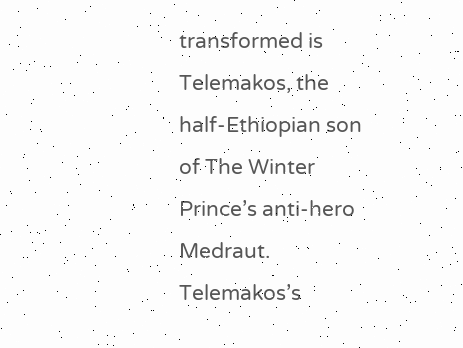transformed is Telemakos, the half-Ethiopian son of The Winter Prince’s anti-hero Medraut. Telemakos’s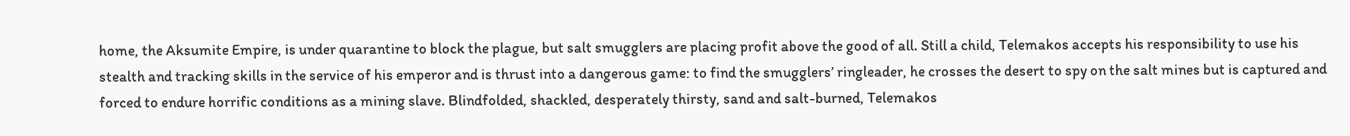home, the Aksumite Empire, is under quarantine to block the plague, but salt smugglers are placing profit above the good of all. Still a child, Telemakos accepts his responsibility to use his stealth and tracking skills in the service of his emperor and is thrust into a dangerous game: to find the smugglers’ ringleader, he crosses the desert to spy on the salt mines but is captured and forced to endure horrific conditions as a mining slave. Blindfolded, shackled, desperately thirsty, sand and salt-burned, Telemakos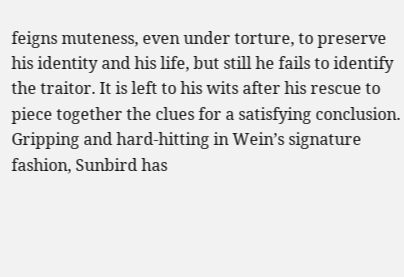feigns muteness, even under torture, to preserve his identity and his life, but still he fails to identify the traitor. It is left to his wits after his rescue to piece together the clues for a satisfying conclusion. Gripping and hard-hitting in Wein’s signature fashion, Sunbird has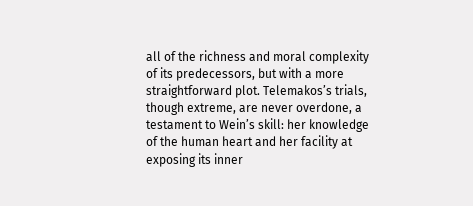all of the richness and moral complexity of its predecessors, but with a more straightforward plot. Telemakos’s trials, though extreme, are never overdone, a testament to Wein’s skill: her knowledge of the human heart and her facility at exposing its inner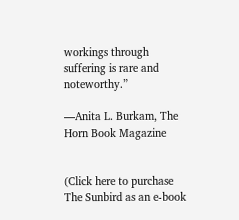workings through suffering is rare and noteworthy.”

—Anita L. Burkam, The Horn Book Magazine


(Click here to purchase The Sunbird as an e-book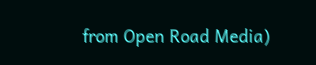from Open Road Media)